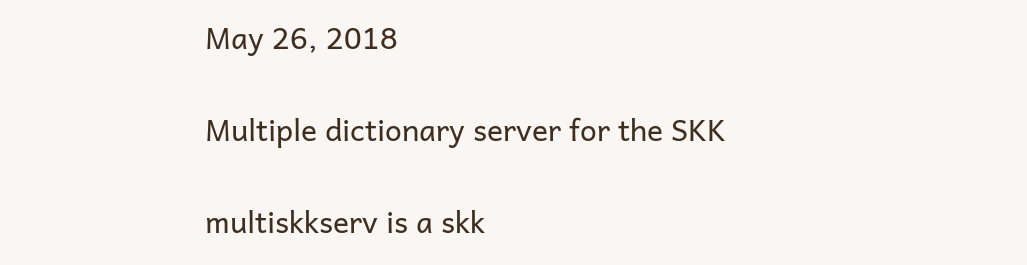May 26, 2018

Multiple dictionary server for the SKK

multiskkserv is a skk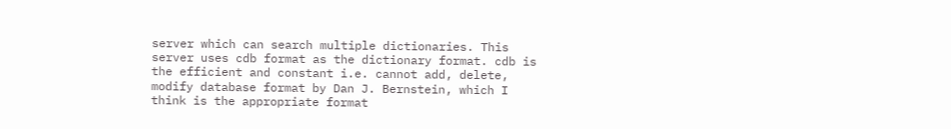server which can search multiple dictionaries. This server uses cdb format as the dictionary format. cdb is the efficient and constant i.e. cannot add, delete, modify database format by Dan J. Bernstein, which I think is the appropriate format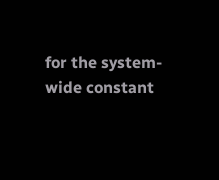for the system-wide constant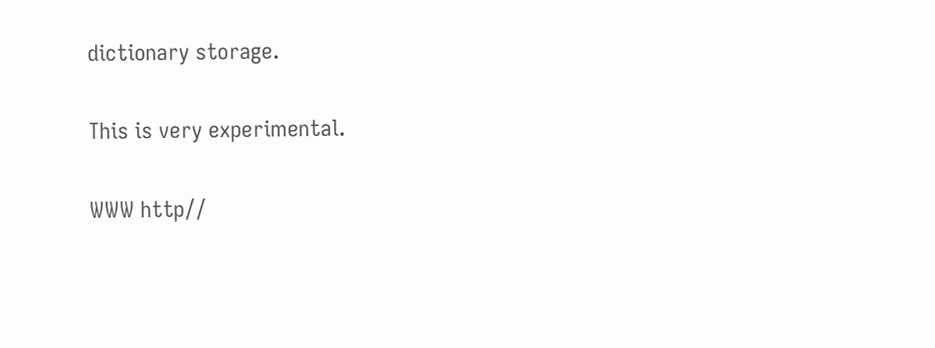dictionary storage.

This is very experimental.

WWW http//